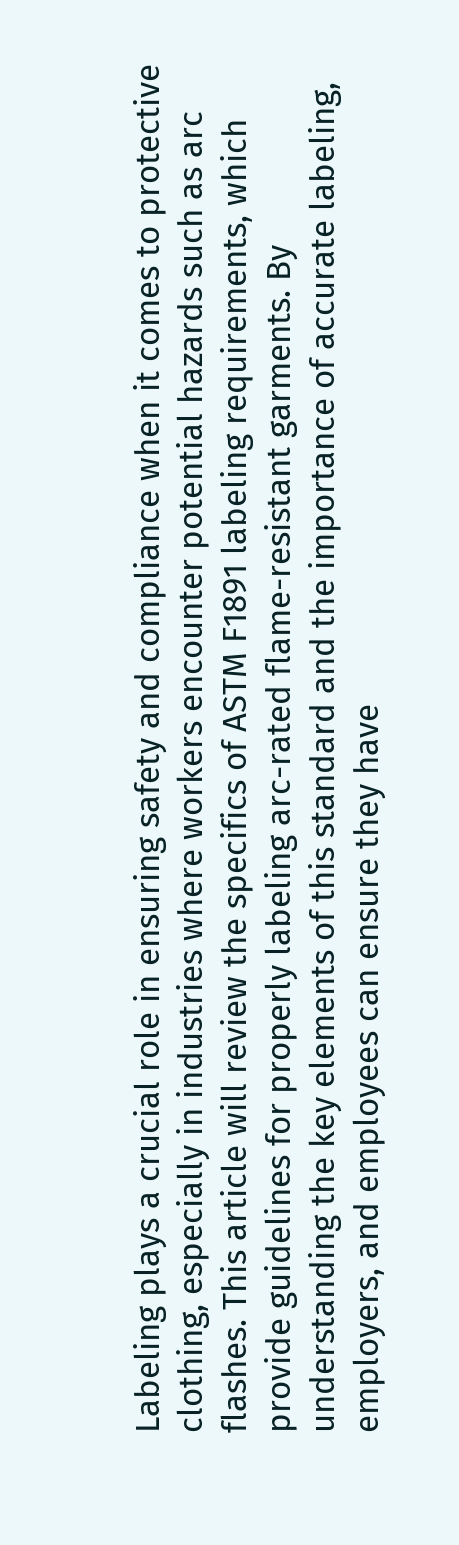Labeling plays a crucial role in ensuring safety and compliance when it comes to protective clothing, especially in industries where workers encounter potential hazards such as arc flashes. This article will review the specifics of ASTM F1891 labeling requirements, which provide guidelines for properly labeling arc-rated flame-resistant garments. By understanding the key elements of this standard and the importance of accurate labeling, employers, and employees can ensure they have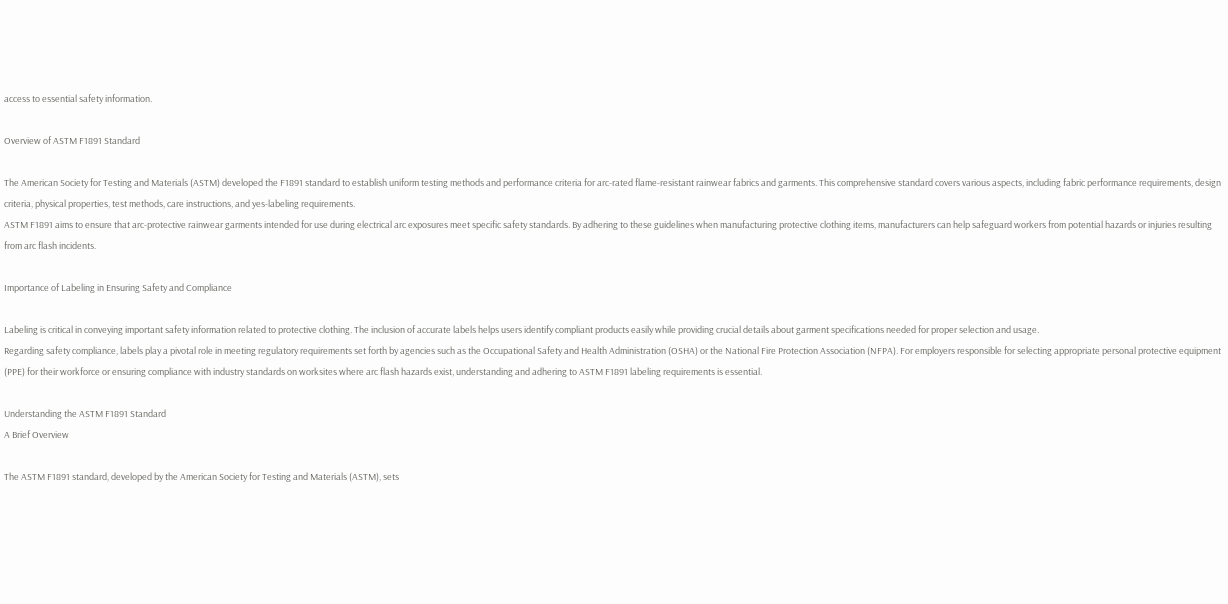access to essential safety information.

Overview of ASTM F1891 Standard

The American Society for Testing and Materials (ASTM) developed the F1891 standard to establish uniform testing methods and performance criteria for arc-rated flame-resistant rainwear fabrics and garments. This comprehensive standard covers various aspects, including fabric performance requirements, design criteria, physical properties, test methods, care instructions, and yes-labeling requirements.
ASTM F1891 aims to ensure that arc-protective rainwear garments intended for use during electrical arc exposures meet specific safety standards. By adhering to these guidelines when manufacturing protective clothing items, manufacturers can help safeguard workers from potential hazards or injuries resulting from arc flash incidents.

Importance of Labeling in Ensuring Safety and Compliance

Labeling is critical in conveying important safety information related to protective clothing. The inclusion of accurate labels helps users identify compliant products easily while providing crucial details about garment specifications needed for proper selection and usage.
Regarding safety compliance, labels play a pivotal role in meeting regulatory requirements set forth by agencies such as the Occupational Safety and Health Administration (OSHA) or the National Fire Protection Association (NFPA). For employers responsible for selecting appropriate personal protective equipment (PPE) for their workforce or ensuring compliance with industry standards on worksites where arc flash hazards exist, understanding and adhering to ASTM F1891 labeling requirements is essential.

Understanding the ASTM F1891 Standard
A Brief Overview

The ASTM F1891 standard, developed by the American Society for Testing and Materials (ASTM), sets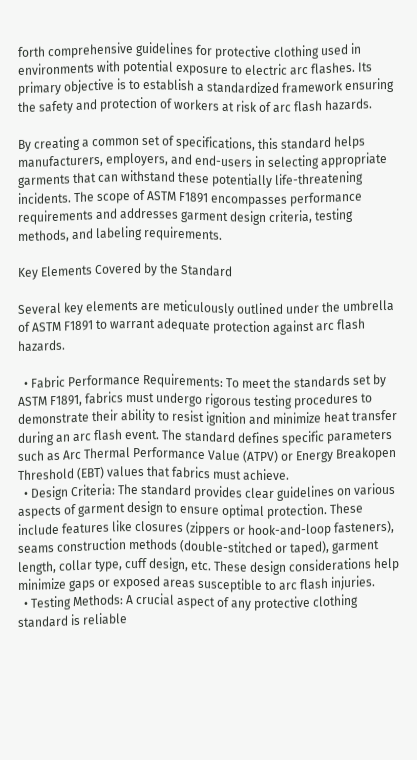forth comprehensive guidelines for protective clothing used in environments with potential exposure to electric arc flashes. Its primary objective is to establish a standardized framework ensuring the safety and protection of workers at risk of arc flash hazards.

By creating a common set of specifications, this standard helps manufacturers, employers, and end-users in selecting appropriate garments that can withstand these potentially life-threatening incidents. The scope of ASTM F1891 encompasses performance requirements and addresses garment design criteria, testing methods, and labeling requirements.

Key Elements Covered by the Standard

Several key elements are meticulously outlined under the umbrella of ASTM F1891 to warrant adequate protection against arc flash hazards.

  • Fabric Performance Requirements: To meet the standards set by ASTM F1891, fabrics must undergo rigorous testing procedures to demonstrate their ability to resist ignition and minimize heat transfer during an arc flash event. The standard defines specific parameters such as Arc Thermal Performance Value (ATPV) or Energy Breakopen Threshold (EBT) values that fabrics must achieve.
  • Design Criteria: The standard provides clear guidelines on various aspects of garment design to ensure optimal protection. These include features like closures (zippers or hook-and-loop fasteners), seams construction methods (double-stitched or taped), garment length, collar type, cuff design, etc. These design considerations help minimize gaps or exposed areas susceptible to arc flash injuries.
  • Testing Methods: A crucial aspect of any protective clothing standard is reliable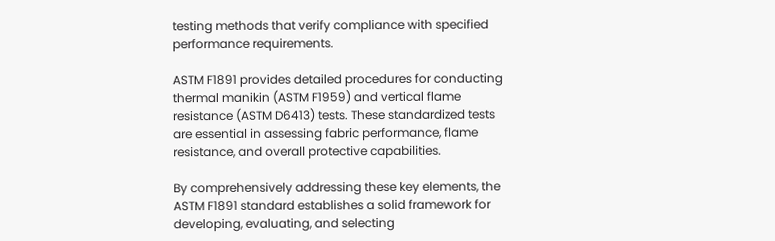testing methods that verify compliance with specified performance requirements.

ASTM F1891 provides detailed procedures for conducting thermal manikin (ASTM F1959) and vertical flame resistance (ASTM D6413) tests. These standardized tests are essential in assessing fabric performance, flame resistance, and overall protective capabilities.

By comprehensively addressing these key elements, the ASTM F1891 standard establishes a solid framework for developing, evaluating, and selecting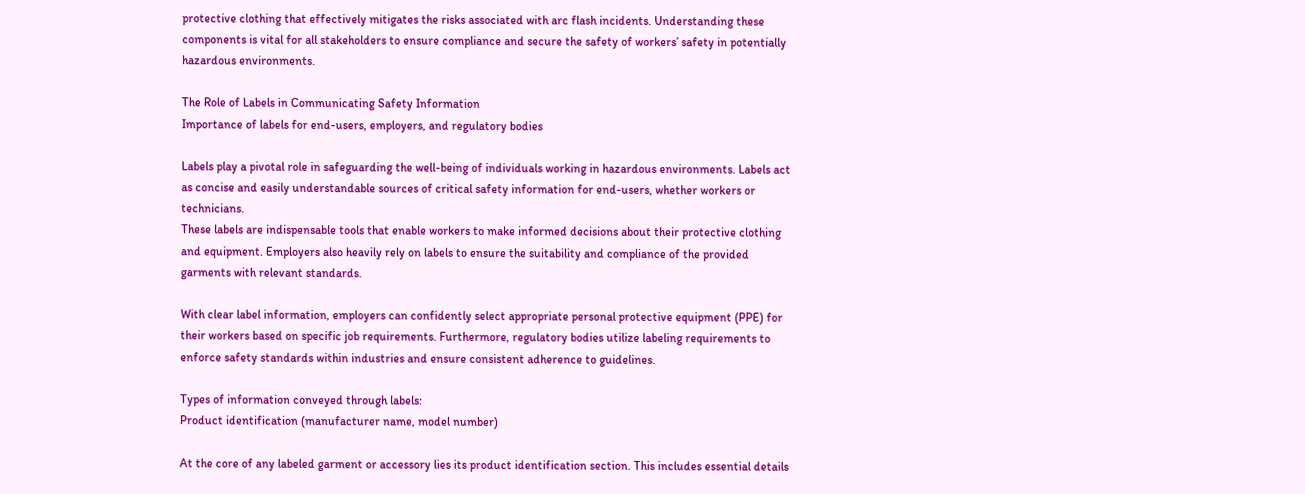protective clothing that effectively mitigates the risks associated with arc flash incidents. Understanding these components is vital for all stakeholders to ensure compliance and secure the safety of workers’ safety in potentially hazardous environments.

The Role of Labels in Communicating Safety Information
Importance of labels for end-users, employers, and regulatory bodies

Labels play a pivotal role in safeguarding the well-being of individuals working in hazardous environments. Labels act as concise and easily understandable sources of critical safety information for end-users, whether workers or technicians.
These labels are indispensable tools that enable workers to make informed decisions about their protective clothing and equipment. Employers also heavily rely on labels to ensure the suitability and compliance of the provided garments with relevant standards.

With clear label information, employers can confidently select appropriate personal protective equipment (PPE) for their workers based on specific job requirements. Furthermore, regulatory bodies utilize labeling requirements to enforce safety standards within industries and ensure consistent adherence to guidelines.

Types of information conveyed through labels:
Product identification (manufacturer name, model number)

At the core of any labeled garment or accessory lies its product identification section. This includes essential details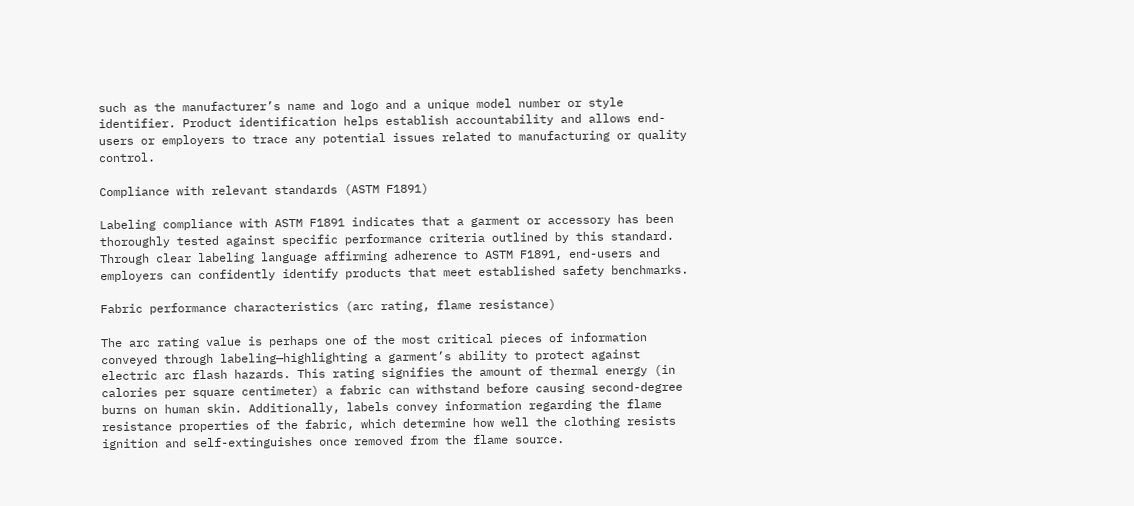such as the manufacturer’s name and logo and a unique model number or style identifier. Product identification helps establish accountability and allows end-users or employers to trace any potential issues related to manufacturing or quality control.

Compliance with relevant standards (ASTM F1891)

Labeling compliance with ASTM F1891 indicates that a garment or accessory has been thoroughly tested against specific performance criteria outlined by this standard. Through clear labeling language affirming adherence to ASTM F1891, end-users and employers can confidently identify products that meet established safety benchmarks.

Fabric performance characteristics (arc rating, flame resistance)

The arc rating value is perhaps one of the most critical pieces of information conveyed through labeling—highlighting a garment’s ability to protect against electric arc flash hazards. This rating signifies the amount of thermal energy (in calories per square centimeter) a fabric can withstand before causing second-degree burns on human skin. Additionally, labels convey information regarding the flame resistance properties of the fabric, which determine how well the clothing resists ignition and self-extinguishes once removed from the flame source.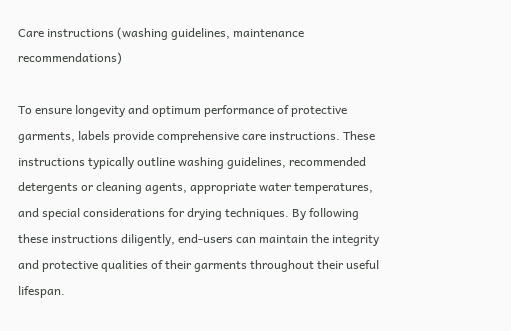Care instructions (washing guidelines, maintenance recommendations)

To ensure longevity and optimum performance of protective garments, labels provide comprehensive care instructions. These instructions typically outline washing guidelines, recommended detergents or cleaning agents, appropriate water temperatures, and special considerations for drying techniques. By following these instructions diligently, end-users can maintain the integrity and protective qualities of their garments throughout their useful lifespan.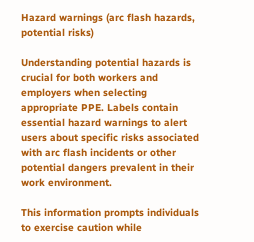Hazard warnings (arc flash hazards, potential risks)

Understanding potential hazards is crucial for both workers and employers when selecting appropriate PPE. Labels contain essential hazard warnings to alert users about specific risks associated with arc flash incidents or other potential dangers prevalent in their work environment.

This information prompts individuals to exercise caution while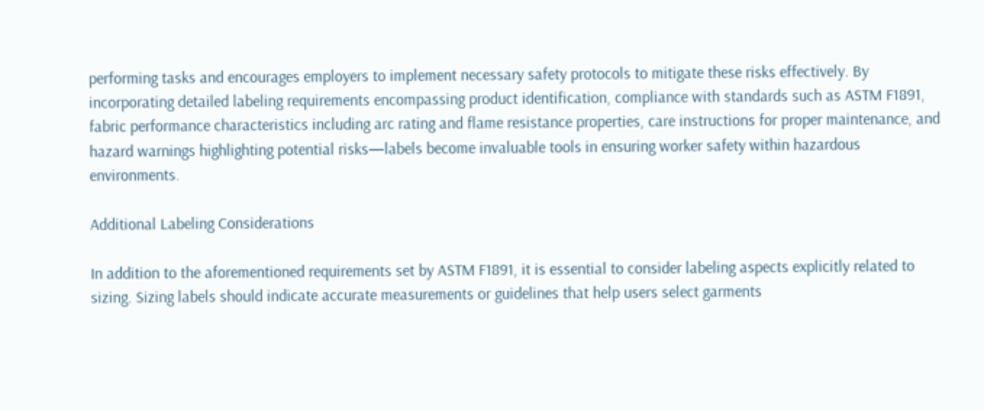performing tasks and encourages employers to implement necessary safety protocols to mitigate these risks effectively. By incorporating detailed labeling requirements encompassing product identification, compliance with standards such as ASTM F1891, fabric performance characteristics including arc rating and flame resistance properties, care instructions for proper maintenance, and hazard warnings highlighting potential risks—labels become invaluable tools in ensuring worker safety within hazardous environments.

Additional Labeling Considerations

In addition to the aforementioned requirements set by ASTM F1891, it is essential to consider labeling aspects explicitly related to sizing. Sizing labels should indicate accurate measurements or guidelines that help users select garments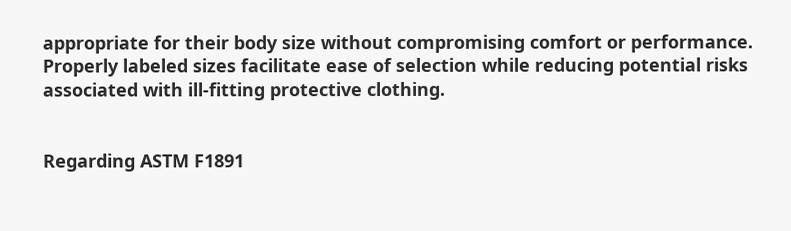appropriate for their body size without compromising comfort or performance. Properly labeled sizes facilitate ease of selection while reducing potential risks associated with ill-fitting protective clothing.


Regarding ASTM F1891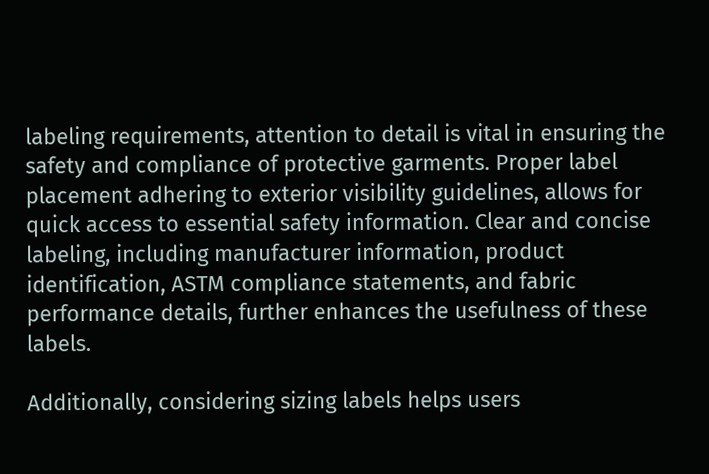labeling requirements, attention to detail is vital in ensuring the safety and compliance of protective garments. Proper label placement adhering to exterior visibility guidelines, allows for quick access to essential safety information. Clear and concise labeling, including manufacturer information, product identification, ASTM compliance statements, and fabric performance details, further enhances the usefulness of these labels.

Additionally, considering sizing labels helps users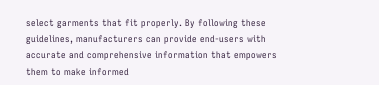select garments that fit properly. By following these guidelines, manufacturers can provide end-users with accurate and comprehensive information that empowers them to make informed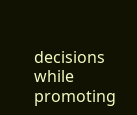decisions while promoting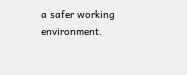a safer working environment.